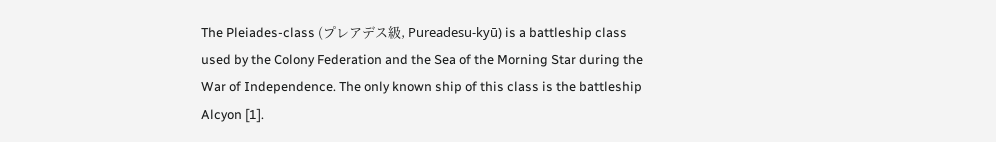The Pleiades-class (プレアデス級, Pureadesu-kyū) is a battleship class used by the Colony Federation and the Sea of the Morning Star during the War of Independence. The only known ship of this class is the battleship Alcyon [1].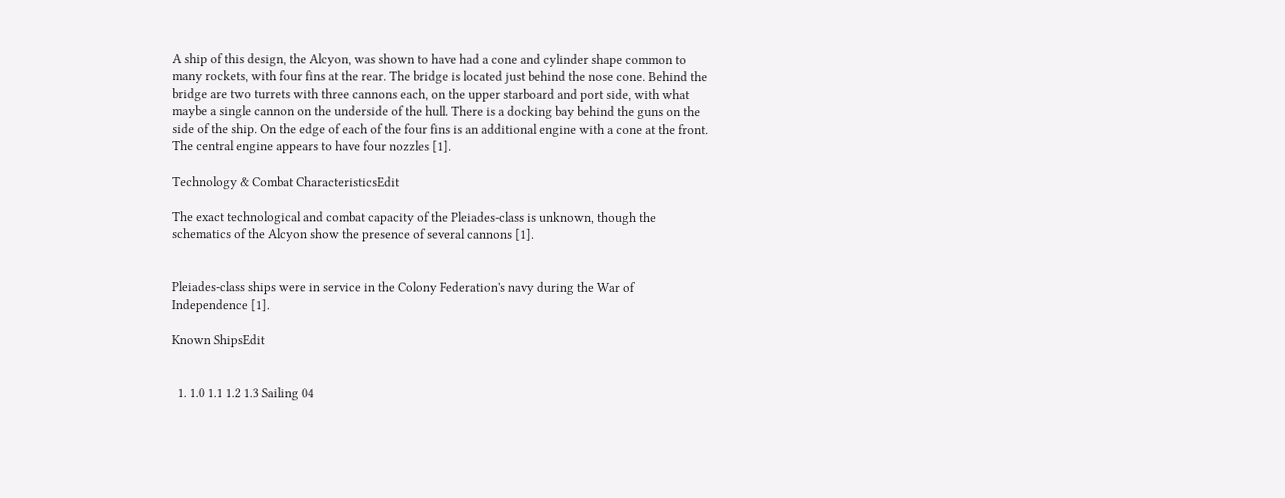A ship of this design, the Alcyon, was shown to have had a cone and cylinder shape common to many rockets, with four fins at the rear. The bridge is located just behind the nose cone. Behind the bridge are two turrets with three cannons each, on the upper starboard and port side, with what maybe a single cannon on the underside of the hull. There is a docking bay behind the guns on the side of the ship. On the edge of each of the four fins is an additional engine with a cone at the front. The central engine appears to have four nozzles [1].

Technology & Combat CharacteristicsEdit

The exact technological and combat capacity of the Pleiades-class is unknown, though the schematics of the Alcyon show the presence of several cannons [1].


Pleiades-class ships were in service in the Colony Federation's navy during the War of Independence [1].

Known ShipsEdit


  1. 1.0 1.1 1.2 1.3 Sailing 04